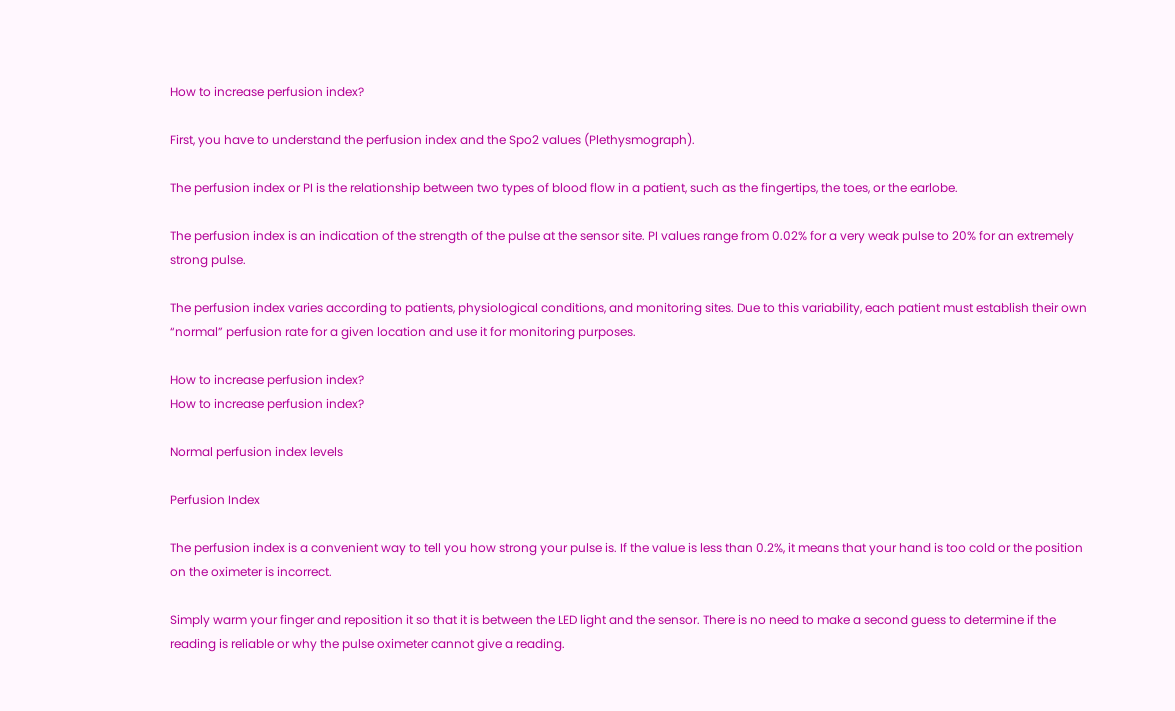How to increase perfusion index?

First, you have to understand the perfusion index and the Spo2 values (Plethysmograph).

The perfusion index or PI is the relationship between two types of blood flow in a patient, such as the fingertips, the toes, or the earlobe.

The perfusion index is an indication of the strength of the pulse at the sensor site. PI values range from 0.02% for a very weak pulse to 20% for an extremely strong pulse.

The perfusion index varies according to patients, physiological conditions, and monitoring sites. Due to this variability, each patient must establish their own “normal” perfusion rate for a given location and use it for monitoring purposes.

How to increase perfusion index?
How to increase perfusion index?

Normal perfusion index levels

Perfusion Index

The perfusion index is a convenient way to tell you how strong your pulse is. If the value is less than 0.2%, it means that your hand is too cold or the position on the oximeter is incorrect.

Simply warm your finger and reposition it so that it is between the LED light and the sensor. There is no need to make a second guess to determine if the reading is reliable or why the pulse oximeter cannot give a reading.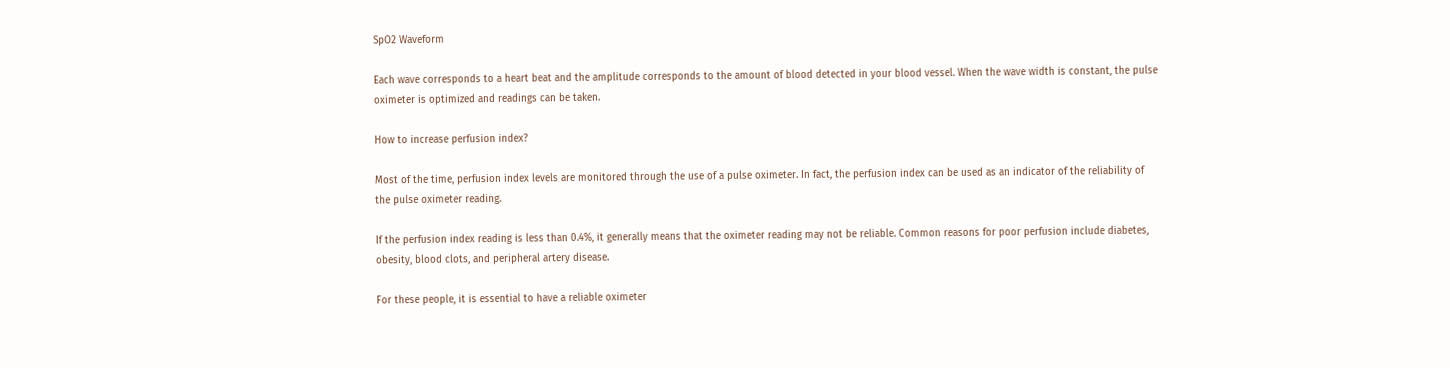SpO2 Waveform

Each wave corresponds to a heart beat and the amplitude corresponds to the amount of blood detected in your blood vessel. When the wave width is constant, the pulse oximeter is optimized and readings can be taken.

How to increase perfusion index?

Most of the time, perfusion index levels are monitored through the use of a pulse oximeter. In fact, the perfusion index can be used as an indicator of the reliability of the pulse oximeter reading.

If the perfusion index reading is less than 0.4%, it generally means that the oximeter reading may not be reliable. Common reasons for poor perfusion include diabetes, obesity, blood clots, and peripheral artery disease.

For these people, it is essential to have a reliable oximeter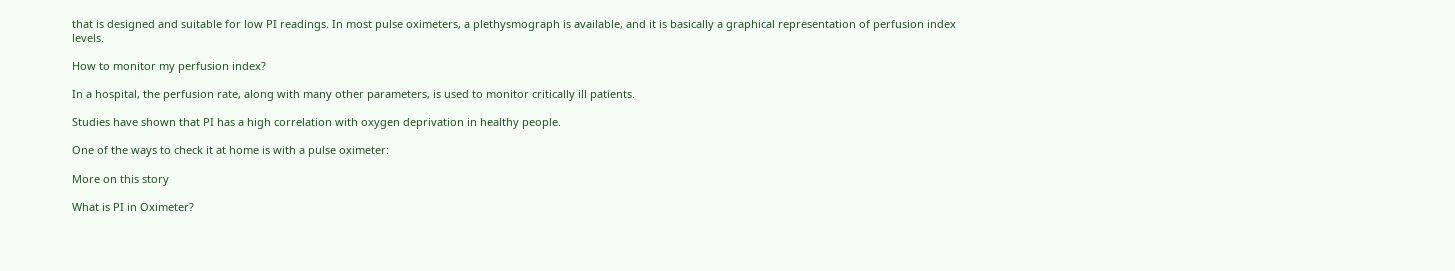that is designed and suitable for low PI readings. In most pulse oximeters, a plethysmograph is available, and it is basically a graphical representation of perfusion index levels.

How to monitor my perfusion index?

In a hospital, the perfusion rate, along with many other parameters, is used to monitor critically ill patients.

Studies have shown that PI has a high correlation with oxygen deprivation in healthy people.

One of the ways to check it at home is with a pulse oximeter:

More on this story

What is PI in Oximeter?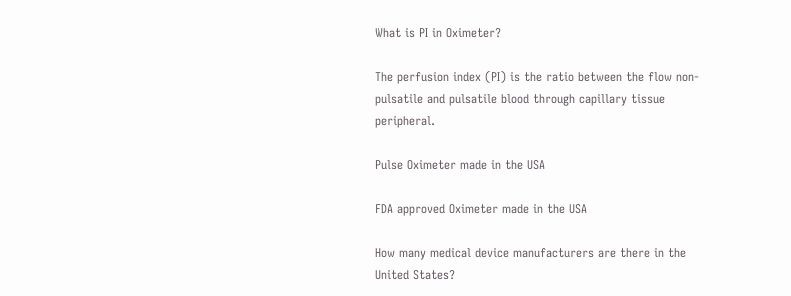What is PI in Oximeter?

The perfusion index (PI) is the ratio between the flow non-pulsatile and pulsatile blood through capillary tissue peripheral.

Pulse Oximeter made in the USA

FDA approved Oximeter made in the USA

How many medical device manufacturers are there in the United States?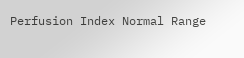Perfusion Index Normal Range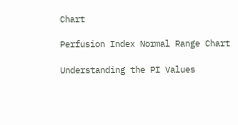Chart

Perfusion Index Normal Range Chart

Understanding the PI Values